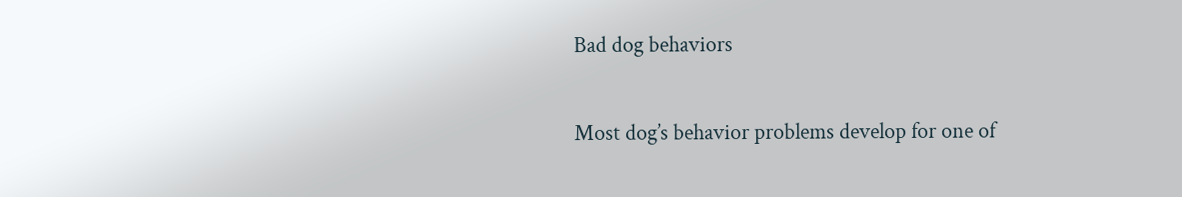Bad dog behaviors

Most dog’s behavior problems develop for one of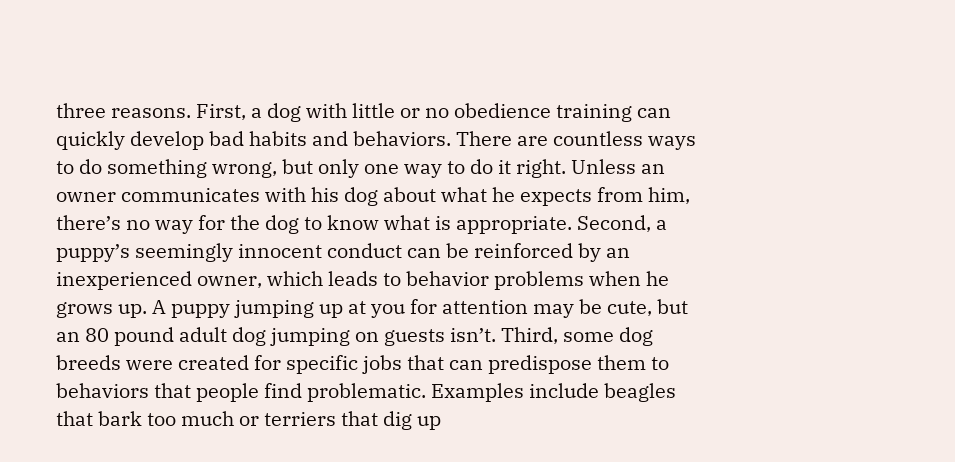three reasons. First, a dog with little or no obedience training can quickly develop bad habits and behaviors. There are countless ways to do something wrong, but only one way to do it right. Unless an owner communicates with his dog about what he expects from him, there’s no way for the dog to know what is appropriate. Second, a puppy’s seemingly innocent conduct can be reinforced by an inexperienced owner, which leads to behavior problems when he grows up. A puppy jumping up at you for attention may be cute, but an 80 pound adult dog jumping on guests isn’t. Third, some dog breeds were created for specific jobs that can predispose them to behaviors that people find problematic. Examples include beagles that bark too much or terriers that dig up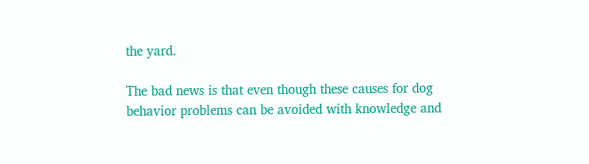the yard.

The bad news is that even though these causes for dog behavior problems can be avoided with knowledge and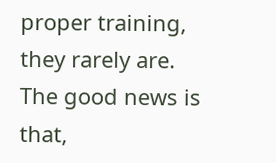proper training, they rarely are. The good news is that,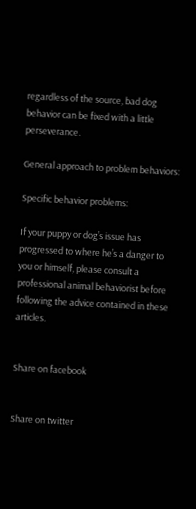regardless of the source, bad dog behavior can be fixed with a little perseverance.

General approach to problem behaviors:

Specific behavior problems:

If your puppy or dog’s issue has progressed to where he’s a danger to you or himself, please consult a professional animal behaviorist before following the advice contained in these articles.


Share on facebook


Share on twitter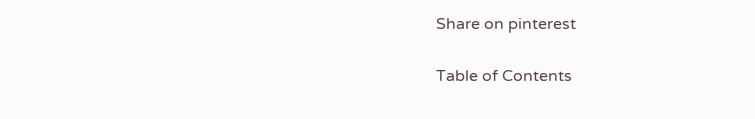Share on pinterest


Table of Contents